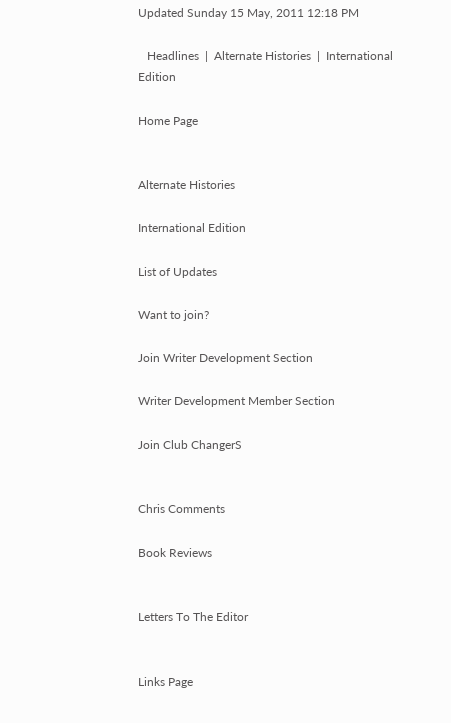Updated Sunday 15 May, 2011 12:18 PM

   Headlines  |  Alternate Histories  |  International Edition

Home Page


Alternate Histories

International Edition

List of Updates

Want to join?

Join Writer Development Section

Writer Development Member Section

Join Club ChangerS


Chris Comments

Book Reviews


Letters To The Editor


Links Page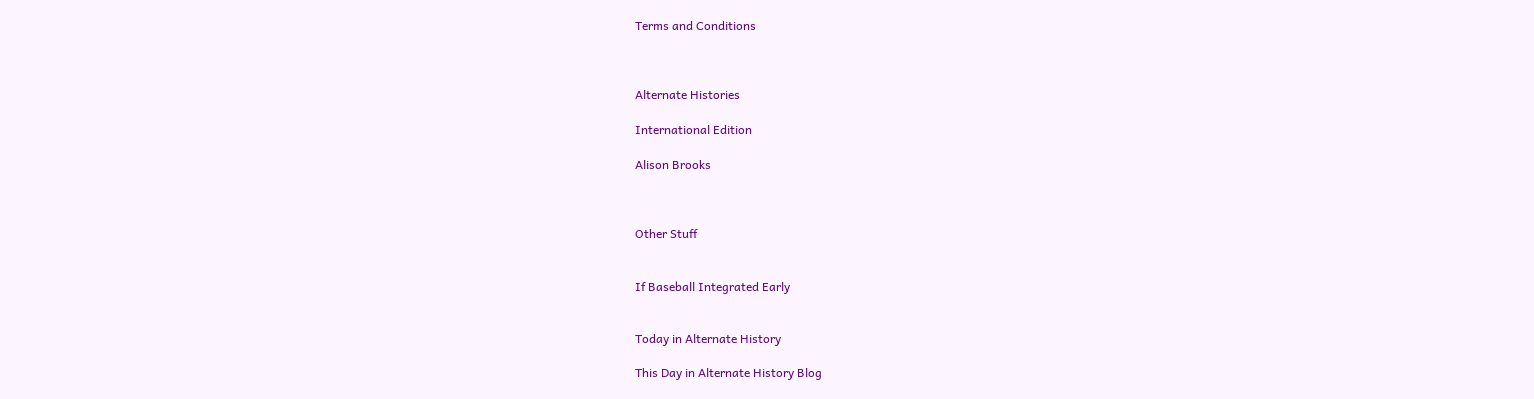Terms and Conditions



Alternate Histories

International Edition

Alison Brooks



Other Stuff


If Baseball Integrated Early


Today in Alternate History

This Day in Alternate History Blog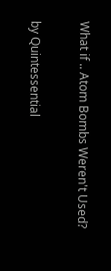What if .. Atom Bombs Weren't Used?

by Quintessential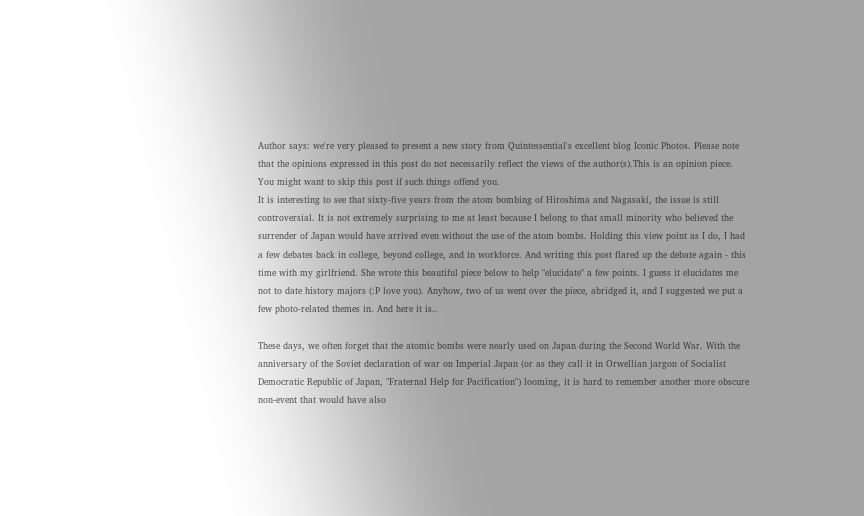Author says: we're very pleased to present a new story from Quintessential's excellent blog Iconic Photos. Please note that the opinions expressed in this post do not necessarily reflect the views of the author(s).This is an opinion piece. You might want to skip this post if such things offend you.
It is interesting to see that sixty-five years from the atom bombing of Hiroshima and Nagasaki, the issue is still controversial. It is not extremely surprising to me at least because I belong to that small minority who believed the surrender of Japan would have arrived even without the use of the atom bombs. Holding this view point as I do, I had a few debates back in college, beyond college, and in workforce. And writing this post flared up the debate again - this time with my girlfriend. She wrote this beautiful piece below to help "elucidate" a few points. I guess it elucidates me not to date history majors (:P love you). Anyhow, two of us went over the piece, abridged it, and I suggested we put a few photo-related themes in. And here it is..

These days, we often forget that the atomic bombs were nearly used on Japan during the Second World War. With the anniversary of the Soviet declaration of war on Imperial Japan (or as they call it in Orwellian jargon of Socialist Democratic Republic of Japan, "Fraternal Help for Pacification") looming, it is hard to remember another more obscure non-event that would have also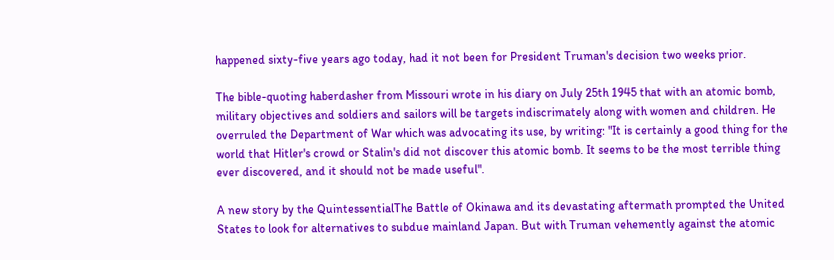happened sixty-five years ago today, had it not been for President Truman's decision two weeks prior.

The bible-quoting haberdasher from Missouri wrote in his diary on July 25th 1945 that with an atomic bomb, military objectives and soldiers and sailors will be targets indiscrimately along with women and children. He overruled the Department of War which was advocating its use, by writing: "It is certainly a good thing for the world that Hitler's crowd or Stalin's did not discover this atomic bomb. It seems to be the most terrible thing ever discovered, and it should not be made useful".

A new story by the QuintessentialThe Battle of Okinawa and its devastating aftermath prompted the United States to look for alternatives to subdue mainland Japan. But with Truman vehemently against the atomic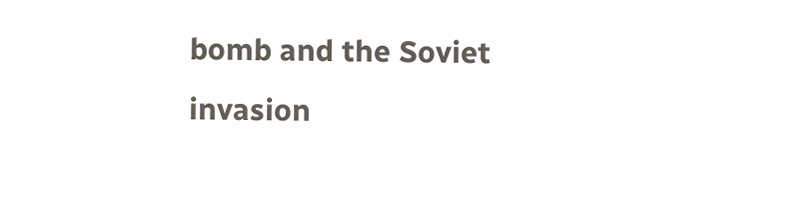bomb and the Soviet invasion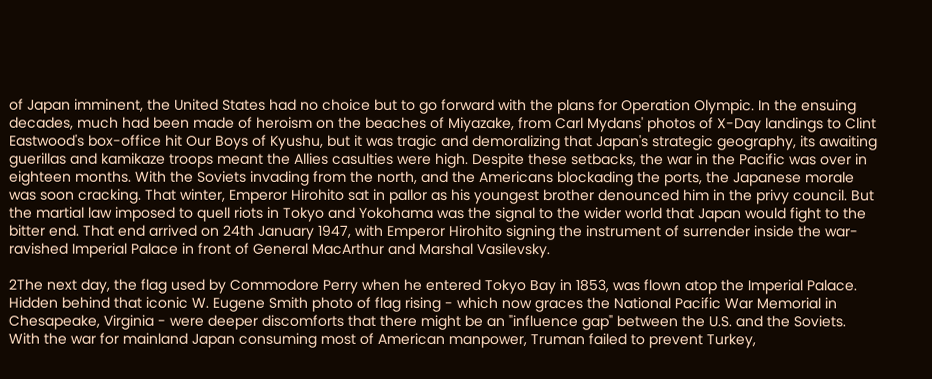of Japan imminent, the United States had no choice but to go forward with the plans for Operation Olympic. In the ensuing decades, much had been made of heroism on the beaches of Miyazake, from Carl Mydans' photos of X-Day landings to Clint Eastwood's box-office hit Our Boys of Kyushu, but it was tragic and demoralizing that Japan's strategic geography, its awaiting guerillas and kamikaze troops meant the Allies casulties were high. Despite these setbacks, the war in the Pacific was over in eighteen months. With the Soviets invading from the north, and the Americans blockading the ports, the Japanese morale was soon cracking. That winter, Emperor Hirohito sat in pallor as his youngest brother denounced him in the privy council. But the martial law imposed to quell riots in Tokyo and Yokohama was the signal to the wider world that Japan would fight to the bitter end. That end arrived on 24th January 1947, with Emperor Hirohito signing the instrument of surrender inside the war-ravished Imperial Palace in front of General MacArthur and Marshal Vasilevsky.

2The next day, the flag used by Commodore Perry when he entered Tokyo Bay in 1853, was flown atop the Imperial Palace. Hidden behind that iconic W. Eugene Smith photo of flag rising - which now graces the National Pacific War Memorial in Chesapeake, Virginia - were deeper discomforts that there might be an "influence gap" between the U.S. and the Soviets. With the war for mainland Japan consuming most of American manpower, Truman failed to prevent Turkey,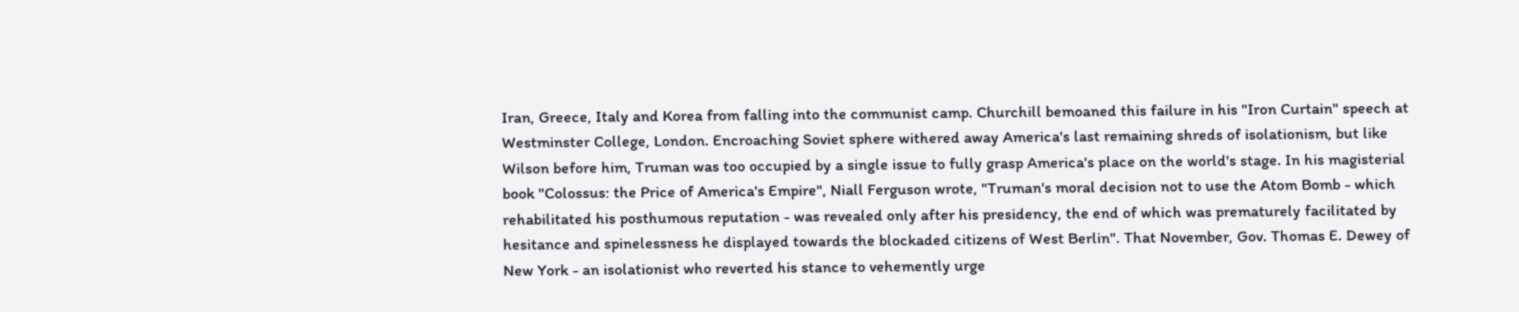Iran, Greece, Italy and Korea from falling into the communist camp. Churchill bemoaned this failure in his "Iron Curtain" speech at Westminster College, London. Encroaching Soviet sphere withered away America's last remaining shreds of isolationism, but like Wilson before him, Truman was too occupied by a single issue to fully grasp America's place on the world's stage. In his magisterial book "Colossus: the Price of America's Empire", Niall Ferguson wrote, "Truman's moral decision not to use the Atom Bomb - which rehabilitated his posthumous reputation - was revealed only after his presidency, the end of which was prematurely facilitated by hesitance and spinelessness he displayed towards the blockaded citizens of West Berlin". That November, Gov. Thomas E. Dewey of New York - an isolationist who reverted his stance to vehemently urge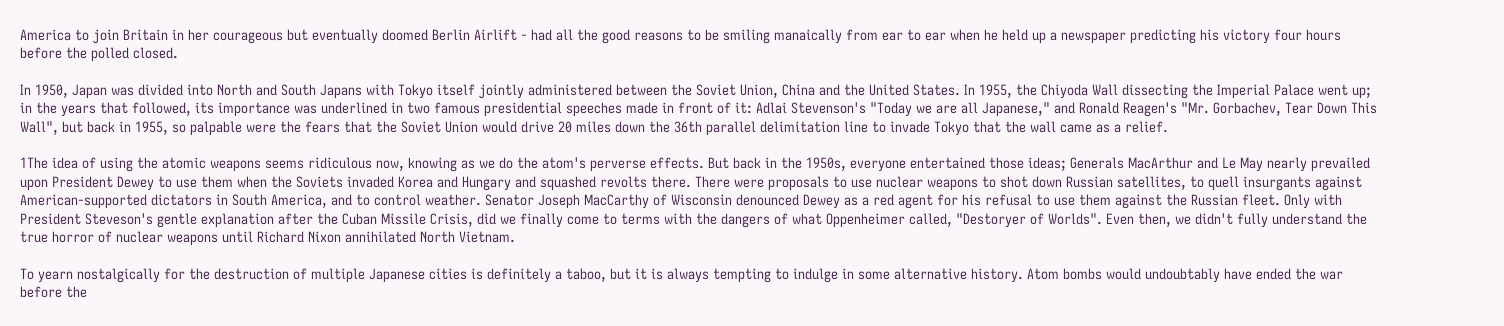America to join Britain in her courageous but eventually doomed Berlin Airlift - had all the good reasons to be smiling manaically from ear to ear when he held up a newspaper predicting his victory four hours before the polled closed.

In 1950, Japan was divided into North and South Japans with Tokyo itself jointly administered between the Soviet Union, China and the United States. In 1955, the Chiyoda Wall dissecting the Imperial Palace went up; in the years that followed, its importance was underlined in two famous presidential speeches made in front of it: Adlai Stevenson's "Today we are all Japanese," and Ronald Reagen's "Mr. Gorbachev, Tear Down This Wall", but back in 1955, so palpable were the fears that the Soviet Union would drive 20 miles down the 36th parallel delimitation line to invade Tokyo that the wall came as a relief.

1The idea of using the atomic weapons seems ridiculous now, knowing as we do the atom's perverse effects. But back in the 1950s, everyone entertained those ideas; Generals MacArthur and Le May nearly prevailed upon President Dewey to use them when the Soviets invaded Korea and Hungary and squashed revolts there. There were proposals to use nuclear weapons to shot down Russian satellites, to quell insurgants against American-supported dictators in South America, and to control weather. Senator Joseph MacCarthy of Wisconsin denounced Dewey as a red agent for his refusal to use them against the Russian fleet. Only with President Steveson's gentle explanation after the Cuban Missile Crisis, did we finally come to terms with the dangers of what Oppenheimer called, "Destoryer of Worlds". Even then, we didn't fully understand the true horror of nuclear weapons until Richard Nixon annihilated North Vietnam.

To yearn nostalgically for the destruction of multiple Japanese cities is definitely a taboo, but it is always tempting to indulge in some alternative history. Atom bombs would undoubtably have ended the war before the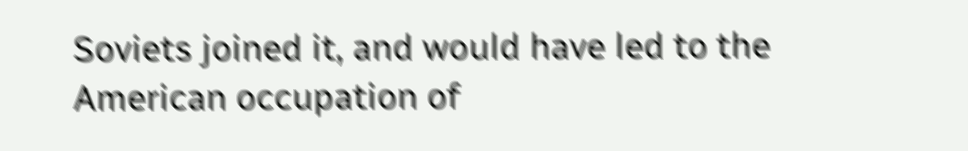Soviets joined it, and would have led to the American occupation of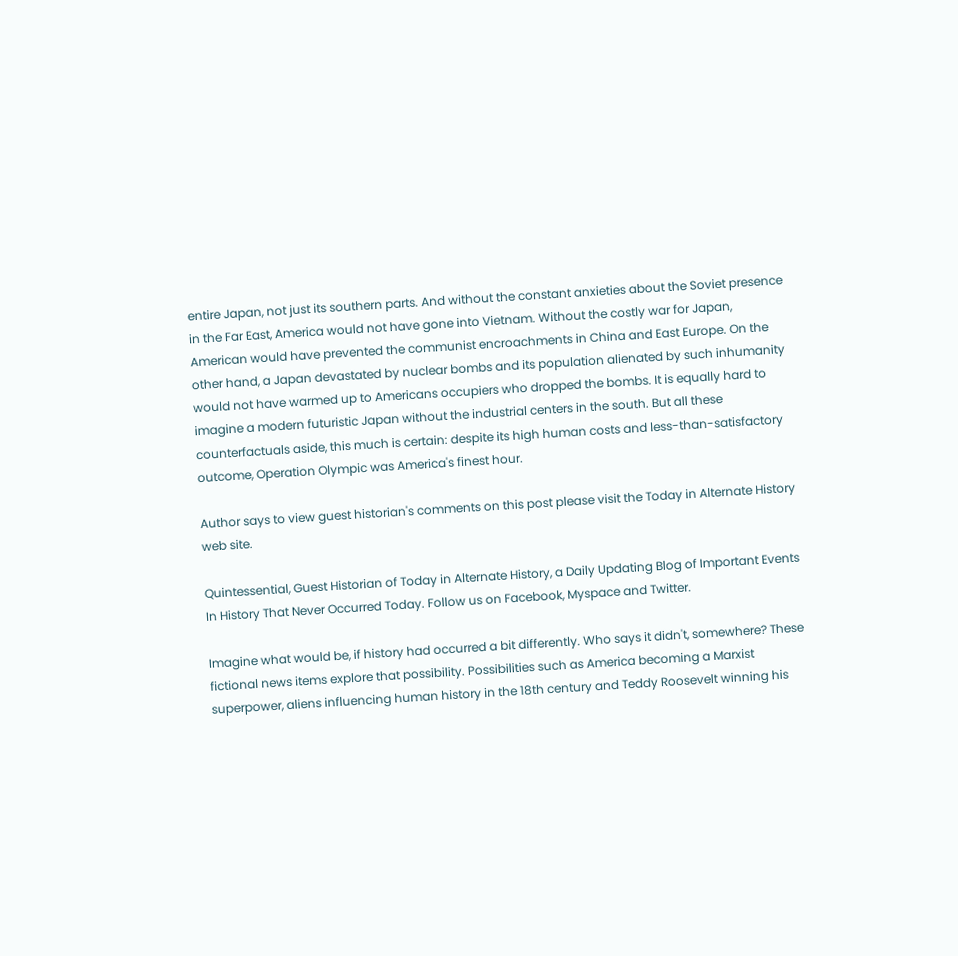entire Japan, not just its southern parts. And without the constant anxieties about the Soviet presence in the Far East, America would not have gone into Vietnam. Without the costly war for Japan, American would have prevented the communist encroachments in China and East Europe. On the other hand, a Japan devastated by nuclear bombs and its population alienated by such inhumanity would not have warmed up to Americans occupiers who dropped the bombs. It is equally hard to imagine a modern futuristic Japan without the industrial centers in the south. But all these counterfactuals aside, this much is certain: despite its high human costs and less-than-satisfactory outcome, Operation Olympic was America's finest hour.

Author says to view guest historian's comments on this post please visit the Today in Alternate History web site.

Quintessential, Guest Historian of Today in Alternate History, a Daily Updating Blog of Important Events In History That Never Occurred Today. Follow us on Facebook, Myspace and Twitter.

Imagine what would be, if history had occurred a bit differently. Who says it didn't, somewhere? These fictional news items explore that possibility. Possibilities such as America becoming a Marxist superpower, aliens influencing human history in the 18th century and Teddy Roosevelt winning his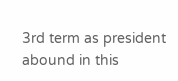3rd term as president abound in this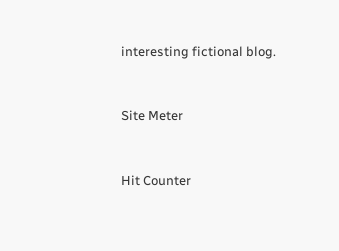interesting fictional blog.


Site Meter


Hit Counter